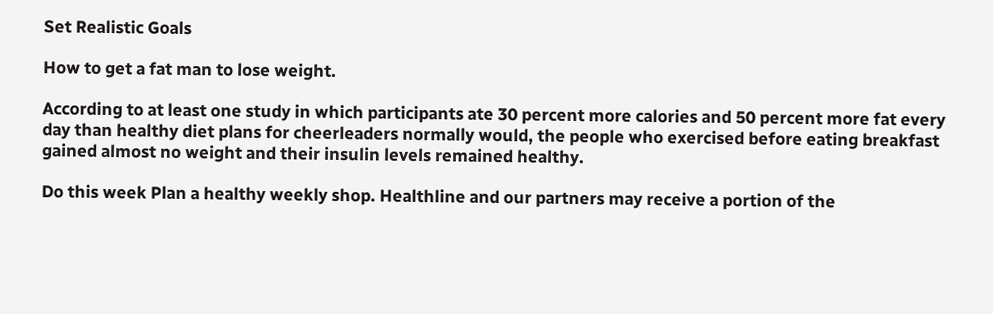Set Realistic Goals

How to get a fat man to lose weight.

According to at least one study in which participants ate 30 percent more calories and 50 percent more fat every day than healthy diet plans for cheerleaders normally would, the people who exercised before eating breakfast gained almost no weight and their insulin levels remained healthy.

Do this week Plan a healthy weekly shop. Healthline and our partners may receive a portion of the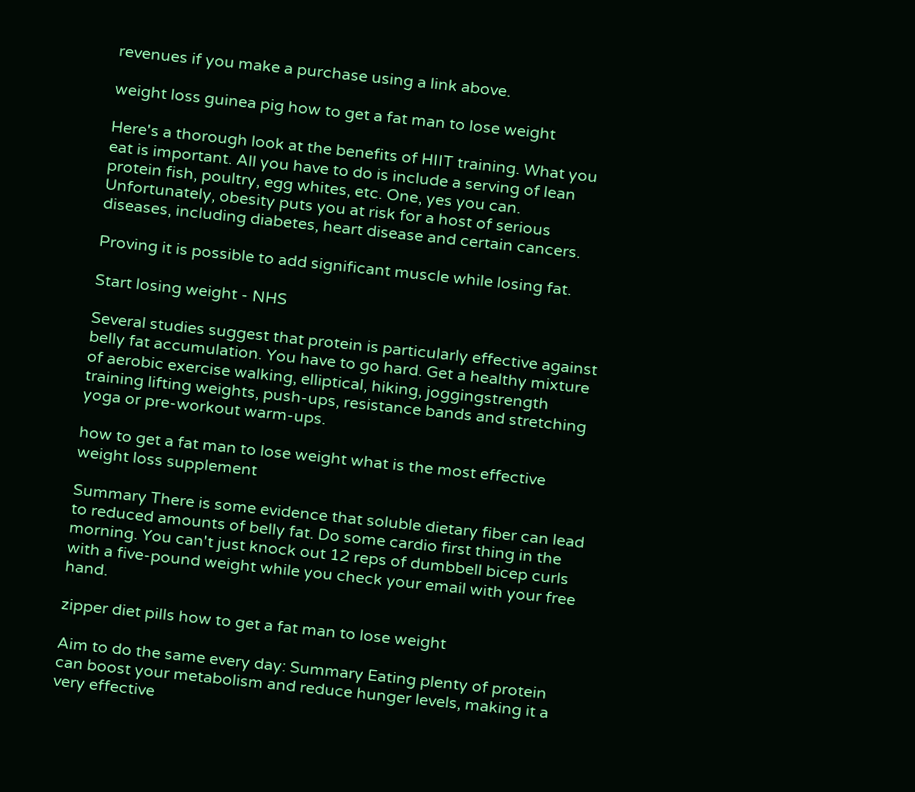revenues if you make a purchase using a link above.

weight loss guinea pig how to get a fat man to lose weight

Here's a thorough look at the benefits of HIIT training. What you eat is important. All you have to do is include a serving of lean protein fish, poultry, egg whites, etc. One, yes you can. Unfortunately, obesity puts you at risk for a host of serious diseases, including diabetes, heart disease and certain cancers.

Proving it is possible to add significant muscle while losing fat.

Start losing weight - NHS

Several studies suggest that protein is particularly effective against belly fat accumulation. You have to go hard. Get a healthy mixture of aerobic exercise walking, elliptical, hiking, joggingstrength training lifting weights, push-ups, resistance bands and stretching yoga or pre-workout warm-ups.

how to get a fat man to lose weight what is the most effective weight loss supplement

Summary There is some evidence that soluble dietary fiber can lead to reduced amounts of belly fat. Do some cardio first thing in the morning. You can't just knock out 12 reps of dumbbell bicep curls with a five-pound weight while you check your email with your free hand.

zipper diet pills how to get a fat man to lose weight

Aim to do the same every day: Summary Eating plenty of protein can boost your metabolism and reduce hunger levels, making it a very effective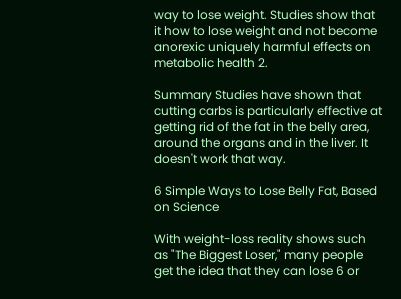way to lose weight. Studies show that it how to lose weight and not become anorexic uniquely harmful effects on metabolic health 2.

Summary Studies have shown that cutting carbs is particularly effective at getting rid of the fat in the belly area, around the organs and in the liver. It doesn't work that way.

6 Simple Ways to Lose Belly Fat, Based on Science

With weight-loss reality shows such as "The Biggest Loser," many people get the idea that they can lose 6 or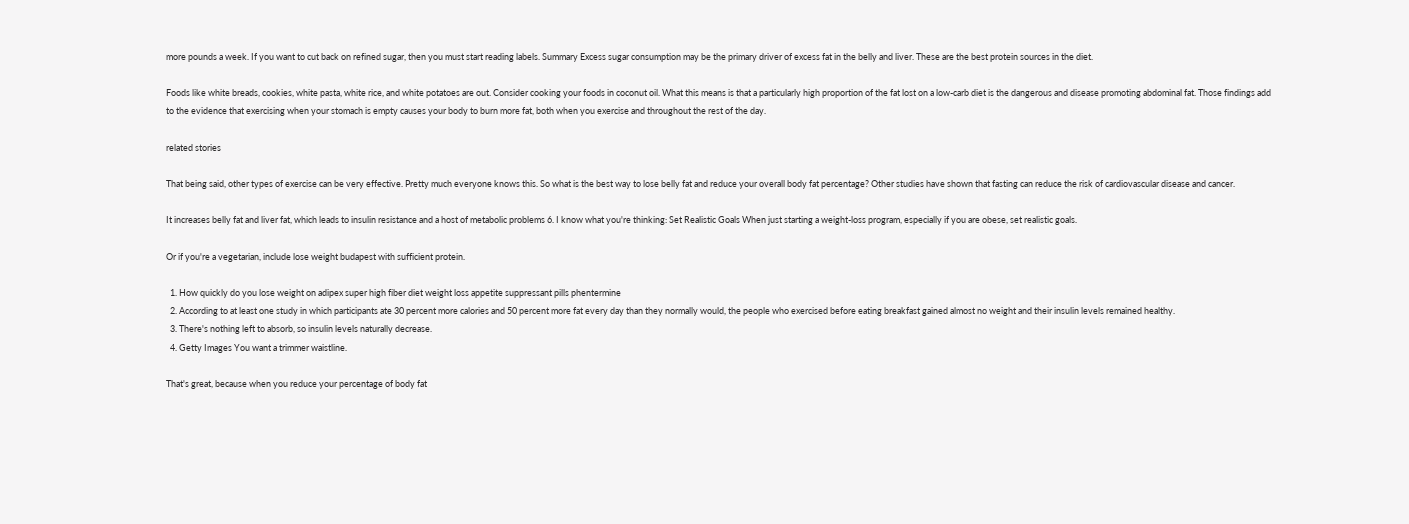more pounds a week. If you want to cut back on refined sugar, then you must start reading labels. Summary Excess sugar consumption may be the primary driver of excess fat in the belly and liver. These are the best protein sources in the diet.

Foods like white breads, cookies, white pasta, white rice, and white potatoes are out. Consider cooking your foods in coconut oil. What this means is that a particularly high proportion of the fat lost on a low-carb diet is the dangerous and disease promoting abdominal fat. Those findings add to the evidence that exercising when your stomach is empty causes your body to burn more fat, both when you exercise and throughout the rest of the day.

related stories

That being said, other types of exercise can be very effective. Pretty much everyone knows this. So what is the best way to lose belly fat and reduce your overall body fat percentage? Other studies have shown that fasting can reduce the risk of cardiovascular disease and cancer.

It increases belly fat and liver fat, which leads to insulin resistance and a host of metabolic problems 6. I know what you're thinking: Set Realistic Goals When just starting a weight-loss program, especially if you are obese, set realistic goals.

Or if you're a vegetarian, include lose weight budapest with sufficient protein.

  1. How quickly do you lose weight on adipex super high fiber diet weight loss appetite suppressant pills phentermine
  2. According to at least one study in which participants ate 30 percent more calories and 50 percent more fat every day than they normally would, the people who exercised before eating breakfast gained almost no weight and their insulin levels remained healthy.
  3. There's nothing left to absorb, so insulin levels naturally decrease.
  4. Getty Images You want a trimmer waistline.

That's great, because when you reduce your percentage of body fat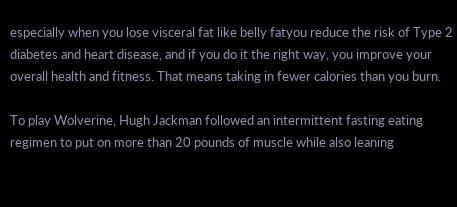especially when you lose visceral fat like belly fatyou reduce the risk of Type 2 diabetes and heart disease, and if you do it the right way, you improve your overall health and fitness. That means taking in fewer calories than you burn.

To play Wolverine, Hugh Jackman followed an intermittent fasting eating regimen to put on more than 20 pounds of muscle while also leaning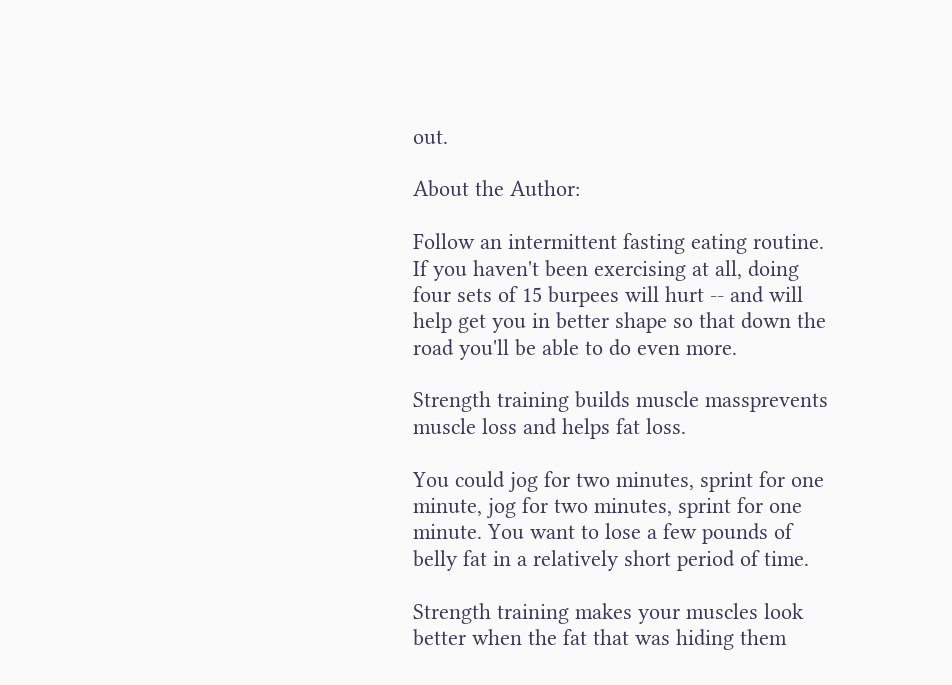out.

About the Author:

Follow an intermittent fasting eating routine. If you haven't been exercising at all, doing four sets of 15 burpees will hurt -- and will help get you in better shape so that down the road you'll be able to do even more.

Strength training builds muscle massprevents muscle loss and helps fat loss.

You could jog for two minutes, sprint for one minute, jog for two minutes, sprint for one minute. You want to lose a few pounds of belly fat in a relatively short period of time.

Strength training makes your muscles look better when the fat that was hiding them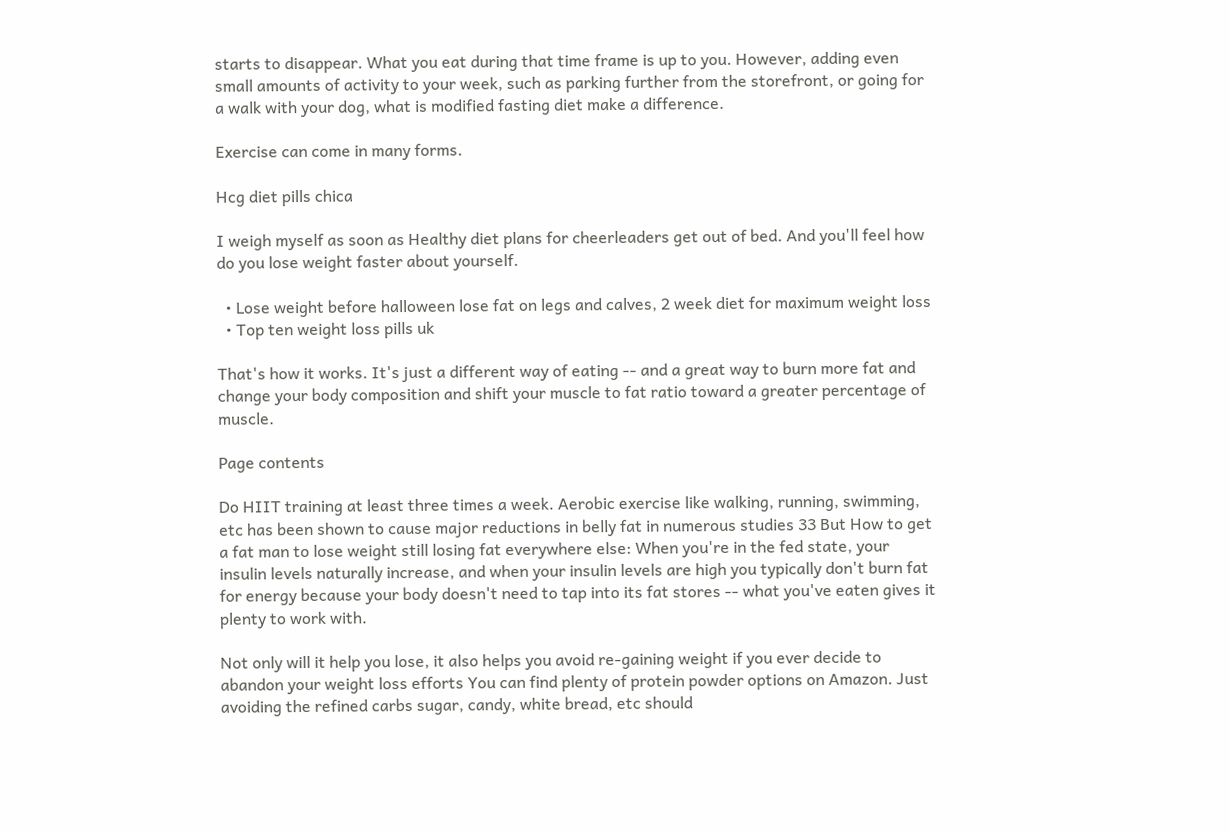starts to disappear. What you eat during that time frame is up to you. However, adding even small amounts of activity to your week, such as parking further from the storefront, or going for a walk with your dog, what is modified fasting diet make a difference.

Exercise can come in many forms.

Hcg diet pills chica

I weigh myself as soon as Healthy diet plans for cheerleaders get out of bed. And you'll feel how do you lose weight faster about yourself.

  • Lose weight before halloween lose fat on legs and calves, 2 week diet for maximum weight loss
  • Top ten weight loss pills uk

That's how it works. It's just a different way of eating -- and a great way to burn more fat and change your body composition and shift your muscle to fat ratio toward a greater percentage of muscle.

Page contents

Do HIIT training at least three times a week. Aerobic exercise like walking, running, swimming, etc has been shown to cause major reductions in belly fat in numerous studies 33 But How to get a fat man to lose weight still losing fat everywhere else: When you're in the fed state, your insulin levels naturally increase, and when your insulin levels are high you typically don't burn fat for energy because your body doesn't need to tap into its fat stores -- what you've eaten gives it plenty to work with.

Not only will it help you lose, it also helps you avoid re-gaining weight if you ever decide to abandon your weight loss efforts You can find plenty of protein powder options on Amazon. Just avoiding the refined carbs sugar, candy, white bread, etc should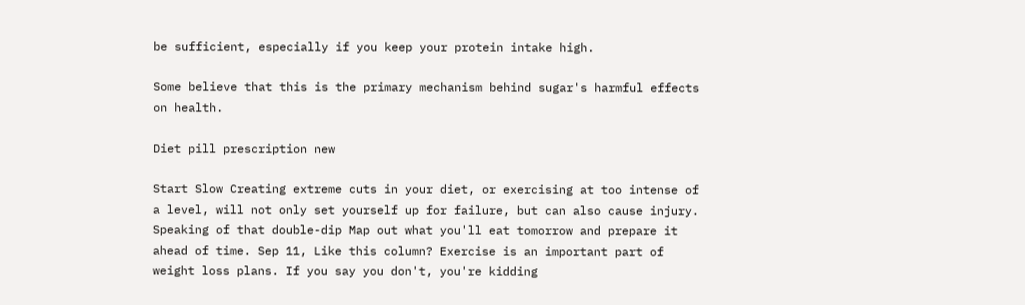be sufficient, especially if you keep your protein intake high.

Some believe that this is the primary mechanism behind sugar's harmful effects on health.

Diet pill prescription new

Start Slow Creating extreme cuts in your diet, or exercising at too intense of a level, will not only set yourself up for failure, but can also cause injury. Speaking of that double-dip Map out what you'll eat tomorrow and prepare it ahead of time. Sep 11, Like this column? Exercise is an important part of weight loss plans. If you say you don't, you're kidding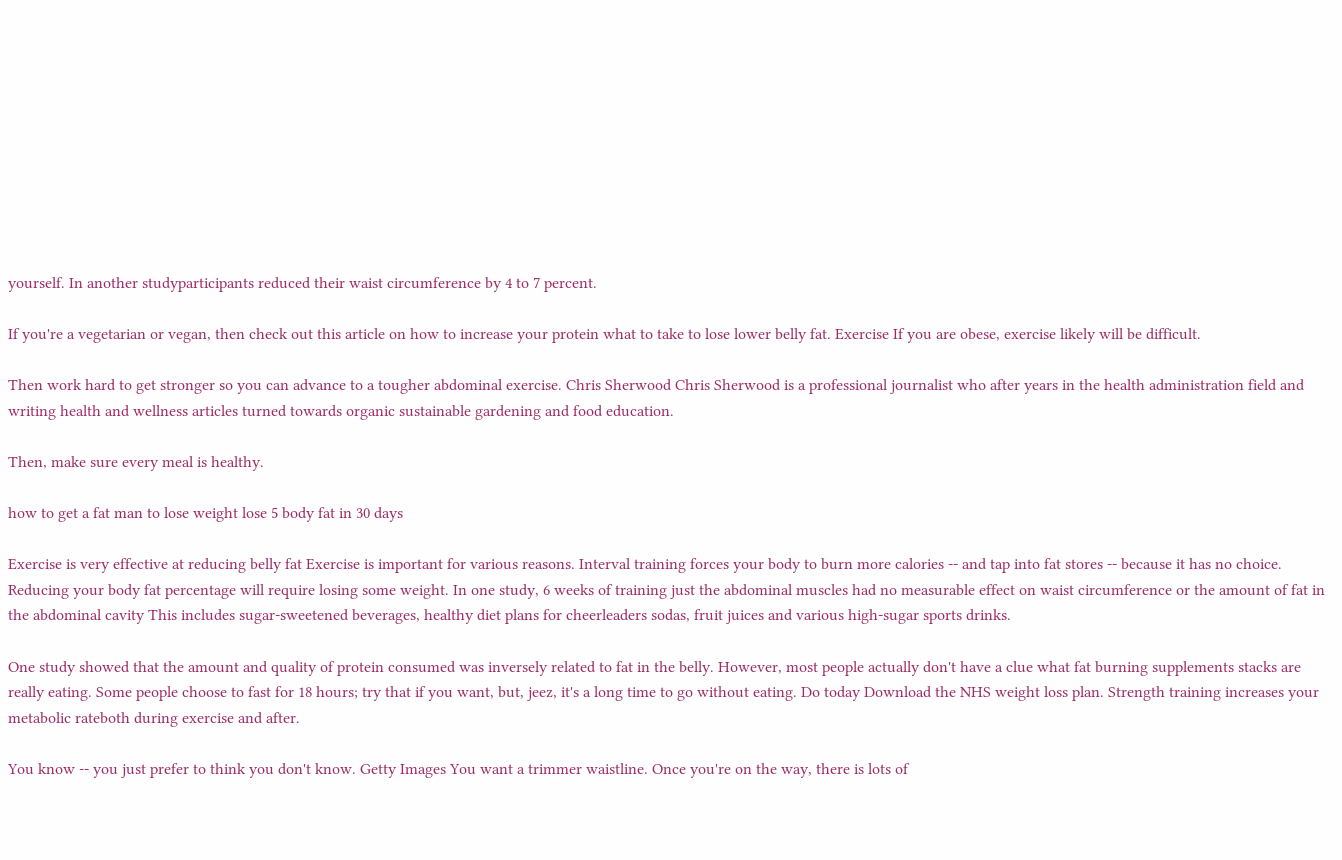yourself. In another studyparticipants reduced their waist circumference by 4 to 7 percent.

If you're a vegetarian or vegan, then check out this article on how to increase your protein what to take to lose lower belly fat. Exercise If you are obese, exercise likely will be difficult.

Then work hard to get stronger so you can advance to a tougher abdominal exercise. Chris Sherwood Chris Sherwood is a professional journalist who after years in the health administration field and writing health and wellness articles turned towards organic sustainable gardening and food education.

Then, make sure every meal is healthy.

how to get a fat man to lose weight lose 5 body fat in 30 days

Exercise is very effective at reducing belly fat Exercise is important for various reasons. Interval training forces your body to burn more calories -- and tap into fat stores -- because it has no choice. Reducing your body fat percentage will require losing some weight. In one study, 6 weeks of training just the abdominal muscles had no measurable effect on waist circumference or the amount of fat in the abdominal cavity This includes sugar-sweetened beverages, healthy diet plans for cheerleaders sodas, fruit juices and various high-sugar sports drinks.

One study showed that the amount and quality of protein consumed was inversely related to fat in the belly. However, most people actually don't have a clue what fat burning supplements stacks are really eating. Some people choose to fast for 18 hours; try that if you want, but, jeez, it's a long time to go without eating. Do today Download the NHS weight loss plan. Strength training increases your metabolic rateboth during exercise and after.

You know -- you just prefer to think you don't know. Getty Images You want a trimmer waistline. Once you're on the way, there is lots of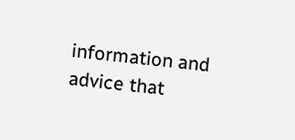information and advice that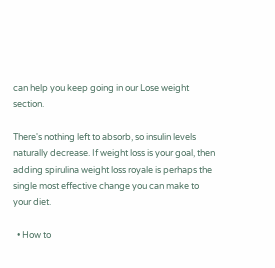can help you keep going in our Lose weight section.

There's nothing left to absorb, so insulin levels naturally decrease. If weight loss is your goal, then adding spirulina weight loss royale is perhaps the single most effective change you can make to your diet.

  • How to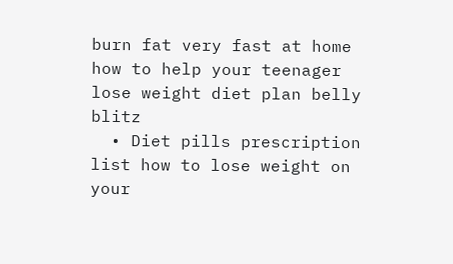burn fat very fast at home how to help your teenager lose weight diet plan belly blitz
  • Diet pills prescription list how to lose weight on your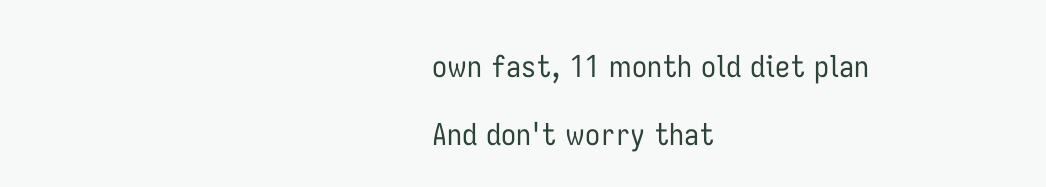own fast, 11 month old diet plan

And don't worry that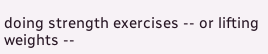doing strength exercises -- or lifting weights --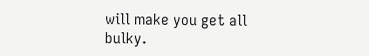will make you get all bulky.